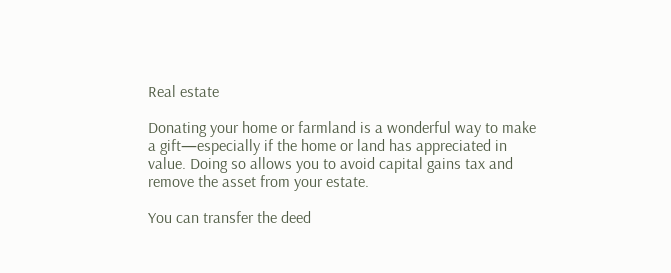Real estate

Donating your home or farmland is a wonderful way to make a gift—especially if the home or land has appreciated in value. Doing so allows you to avoid capital gains tax and remove the asset from your estate.

You can transfer the deed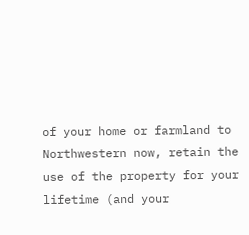of your home or farmland to Northwestern now, retain the use of the property for your lifetime (and your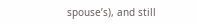spouse’s), and still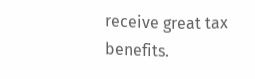receive great tax benefits.